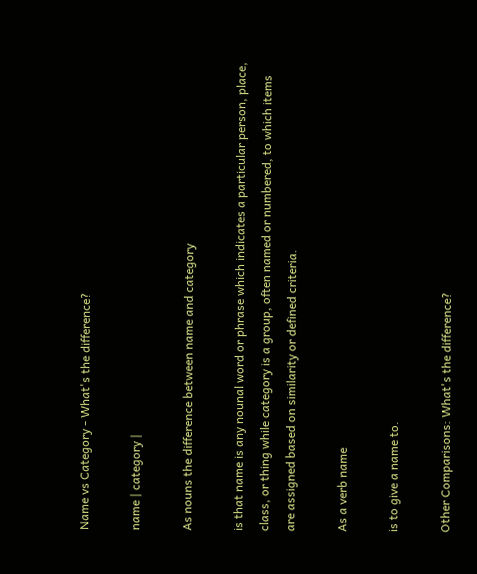Name vs Category - What's the difference?

name | category |

As nouns the difference between name and category

is that name is any nounal word or phrase which indicates a particular person, place, class, or thing while category is a group, often named or numbered, to which items are assigned based on similarity or defined criteria.

As a verb name

is to give a name to.

Other Comparisons: What's the difference?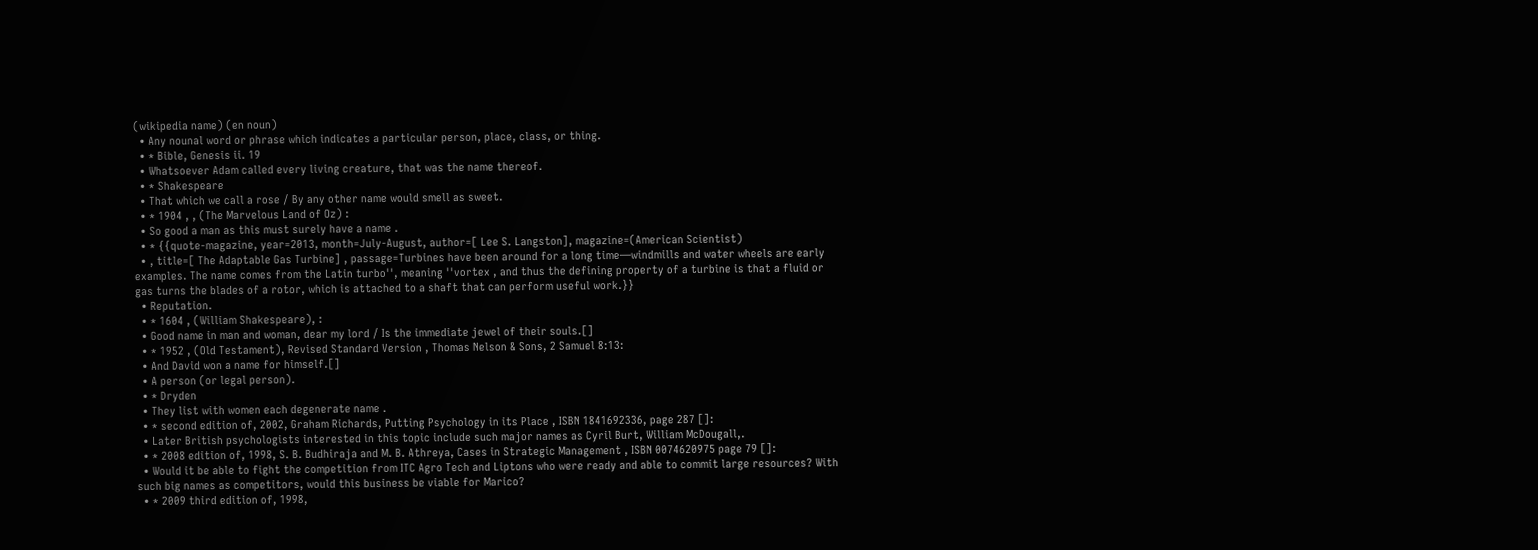(wikipedia name) (en noun)
  • Any nounal word or phrase which indicates a particular person, place, class, or thing.
  • * Bible, Genesis ii. 19
  • Whatsoever Adam called every living creature, that was the name thereof.
  • * Shakespeare
  • That which we call a rose / By any other name would smell as sweet.
  • * 1904 , , (The Marvelous Land of Oz) :
  • So good a man as this must surely have a name .
  • * {{quote-magazine, year=2013, month=July-August, author=[ Lee S. Langston], magazine=(American Scientist)
  • , title=[ The Adaptable Gas Turbine] , passage=Turbines have been around for a long time—windmills and water wheels are early examples. The name comes from the Latin turbo'', meaning ''vortex , and thus the defining property of a turbine is that a fluid or gas turns the blades of a rotor, which is attached to a shaft that can perform useful work.}}
  • Reputation.
  • * 1604 , (William Shakespeare), :
  • Good name in man and woman, dear my lord / Is the immediate jewel of their souls.[]
  • * 1952 , (Old Testament), Revised Standard Version , Thomas Nelson & Sons, 2 Samuel 8:13:
  • And David won a name for himself.[]
  • A person (or legal person).
  • * Dryden
  • They list with women each degenerate name .
  • * second edition of, 2002, Graham Richards, Putting Psychology in its Place , ISBN 1841692336, page 287 []:
  • Later British psychologists interested in this topic include such major names as Cyril Burt, William McDougall,.
  • * 2008 edition of, 1998, S. B. Budhiraja and M. B. Athreya, Cases in Strategic Management , ISBN 0074620975 page 79 []:
  • Would it be able to fight the competition from ITC Agro Tech and Liptons who were ready and able to commit large resources? With such big names as competitors, would this business be viable for Marico?
  • * 2009 third edition of, 1998,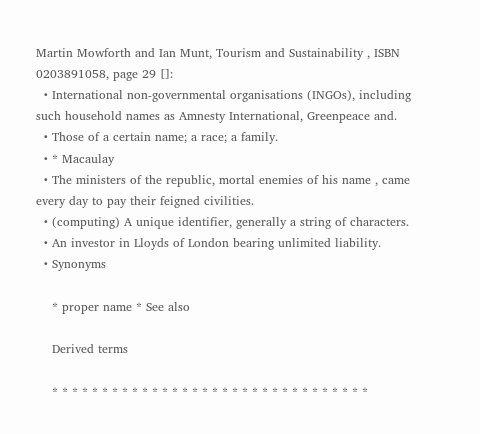Martin Mowforth and Ian Munt, Tourism and Sustainability , ISBN 0203891058, page 29 []:
  • International non-governmental organisations (INGOs), including such household names as Amnesty International, Greenpeace and.
  • Those of a certain name; a race; a family.
  • * Macaulay
  • The ministers of the republic, mortal enemies of his name , came every day to pay their feigned civilities.
  • (computing) A unique identifier, generally a string of characters.
  • An investor in Lloyds of London bearing unlimited liability.
  • Synonyms

    * proper name * See also

    Derived terms

    * * * * * * * * * * * * * * * * * * * * * * * * * * * * * * * *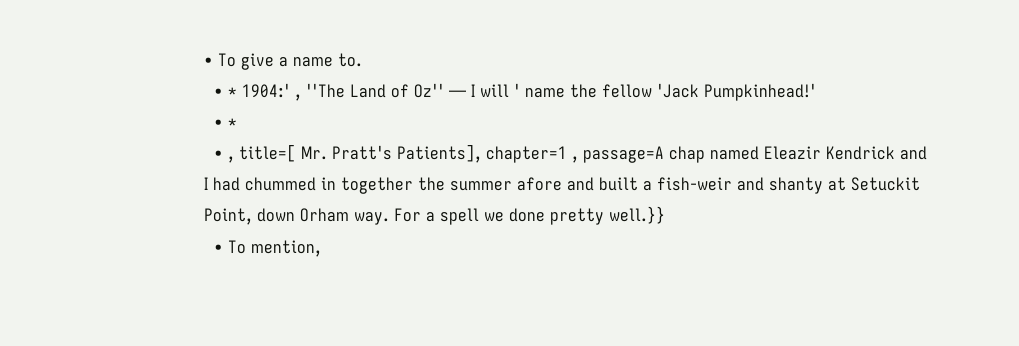• To give a name to.
  • * 1904:' , ''The Land of Oz'' — I will ' name the fellow 'Jack Pumpkinhead!'
  • *
  • , title=[ Mr. Pratt's Patients], chapter=1 , passage=A chap named Eleazir Kendrick and I had chummed in together the summer afore and built a fish-weir and shanty at Setuckit Point, down Orham way. For a spell we done pretty well.}}
  • To mention,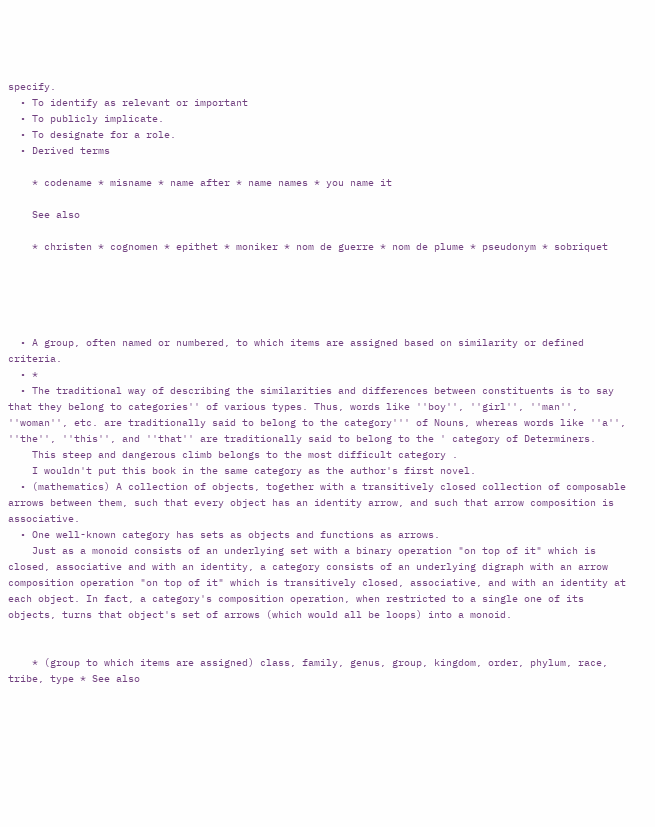specify.
  • To identify as relevant or important
  • To publicly implicate.
  • To designate for a role.
  • Derived terms

    * codename * misname * name after * name names * you name it

    See also

    * christen * cognomen * epithet * moniker * nom de guerre * nom de plume * pseudonym * sobriquet





  • A group, often named or numbered, to which items are assigned based on similarity or defined criteria.
  • *
  • The traditional way of describing the similarities and differences between constituents is to say that they belong to categories'' of various types. Thus, words like ''boy'', ''girl'', ''man'', ''woman'', etc. are traditionally said to belong to the category''' of Nouns, whereas words like ''a'', ''the'', ''this'', and ''that'' are traditionally said to belong to the ' category of Determiners.
    This steep and dangerous climb belongs to the most difficult category .
    I wouldn't put this book in the same category as the author's first novel.
  • (mathematics) A collection of objects, together with a transitively closed collection of composable arrows between them, such that every object has an identity arrow, and such that arrow composition is associative.
  • One well-known category has sets as objects and functions as arrows.
    Just as a monoid consists of an underlying set with a binary operation "on top of it" which is closed, associative and with an identity, a category consists of an underlying digraph with an arrow composition operation "on top of it" which is transitively closed, associative, and with an identity at each object. In fact, a category's composition operation, when restricted to a single one of its objects, turns that object's set of arrows (which would all be loops) into a monoid.


    * (group to which items are assigned) class, family, genus, group, kingdom, order, phylum, race, tribe, type * See also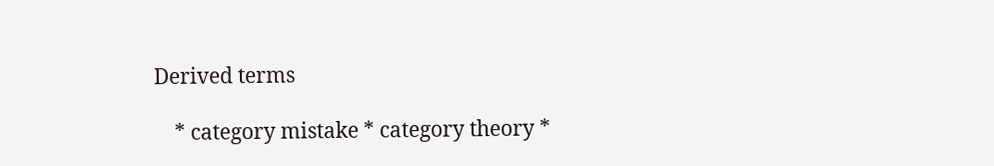Derived terms

    * category mistake * category theory *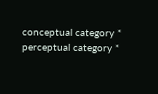conceptual category * perceptual category *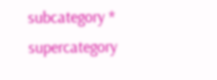subcategory * supercategory